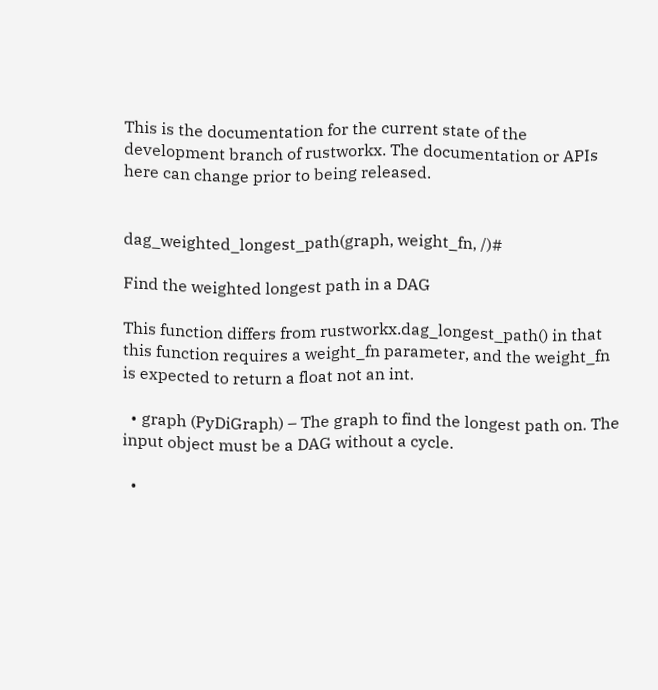This is the documentation for the current state of the development branch of rustworkx. The documentation or APIs here can change prior to being released.


dag_weighted_longest_path(graph, weight_fn, /)#

Find the weighted longest path in a DAG

This function differs from rustworkx.dag_longest_path() in that this function requires a weight_fn parameter, and the weight_fn is expected to return a float not an int.

  • graph (PyDiGraph) – The graph to find the longest path on. The input object must be a DAG without a cycle.

  •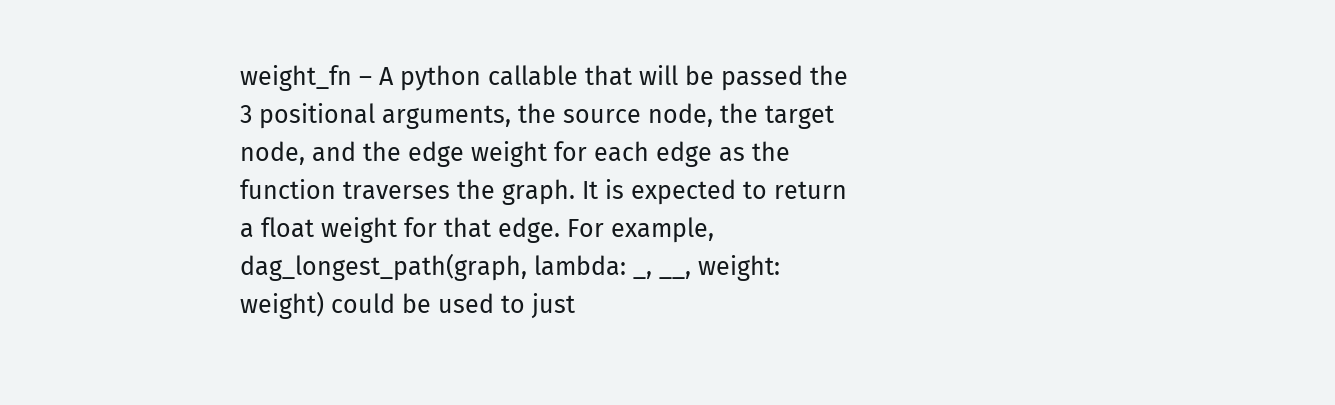weight_fn – A python callable that will be passed the 3 positional arguments, the source node, the target node, and the edge weight for each edge as the function traverses the graph. It is expected to return a float weight for that edge. For example, dag_longest_path(graph, lambda: _, __, weight: weight) could be used to just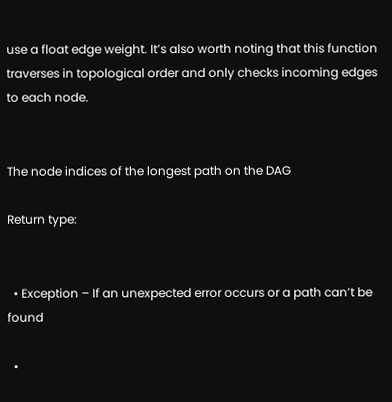use a float edge weight. It’s also worth noting that this function traverses in topological order and only checks incoming edges to each node.


The node indices of the longest path on the DAG

Return type:


  • Exception – If an unexpected error occurs or a path can’t be found

  •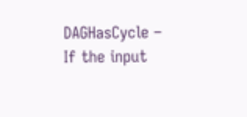DAGHasCycle – If the input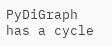PyDiGraph has a cycle